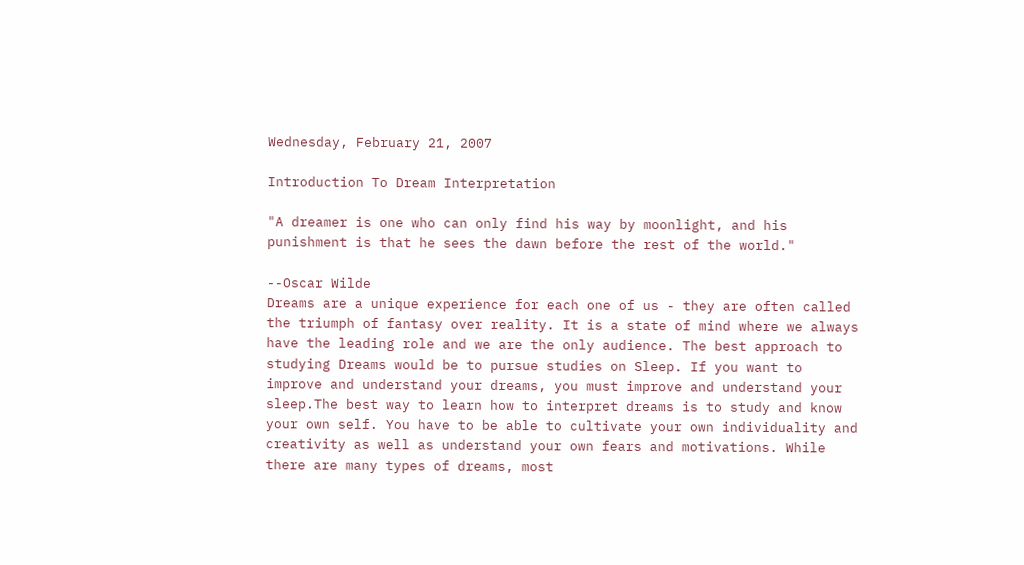Wednesday, February 21, 2007

Introduction To Dream Interpretation

"A dreamer is one who can only find his way by moonlight, and his punishment is that he sees the dawn before the rest of the world."

--Oscar Wilde
Dreams are a unique experience for each one of us - they are often called the triumph of fantasy over reality. It is a state of mind where we always have the leading role and we are the only audience. The best approach to studying Dreams would be to pursue studies on Sleep. If you want to improve and understand your dreams, you must improve and understand your sleep.The best way to learn how to interpret dreams is to study and know your own self. You have to be able to cultivate your own individuality and creativity as well as understand your own fears and motivations. While there are many types of dreams, most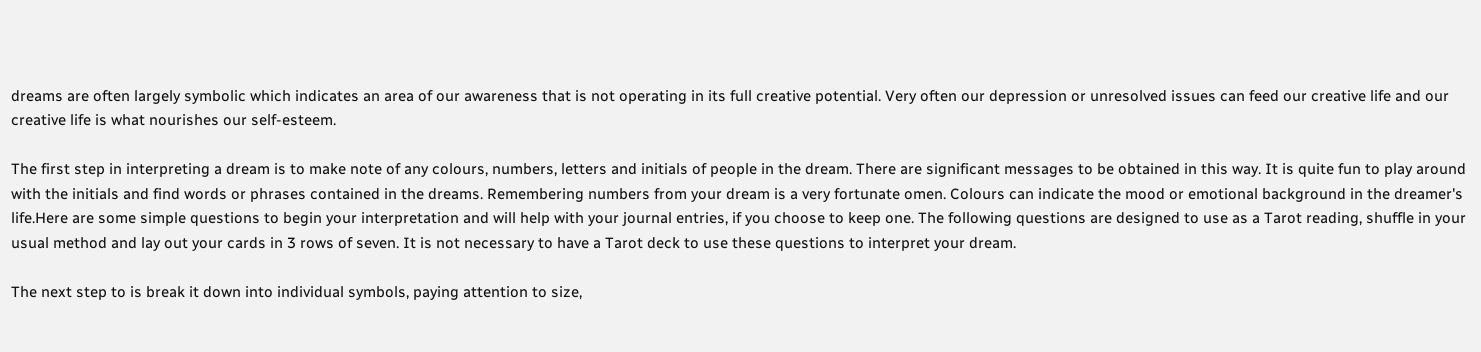dreams are often largely symbolic which indicates an area of our awareness that is not operating in its full creative potential. Very often our depression or unresolved issues can feed our creative life and our creative life is what nourishes our self-esteem.

The first step in interpreting a dream is to make note of any colours, numbers, letters and initials of people in the dream. There are significant messages to be obtained in this way. It is quite fun to play around with the initials and find words or phrases contained in the dreams. Remembering numbers from your dream is a very fortunate omen. Colours can indicate the mood or emotional background in the dreamer's life.Here are some simple questions to begin your interpretation and will help with your journal entries, if you choose to keep one. The following questions are designed to use as a Tarot reading, shuffle in your usual method and lay out your cards in 3 rows of seven. It is not necessary to have a Tarot deck to use these questions to interpret your dream.

The next step to is break it down into individual symbols, paying attention to size,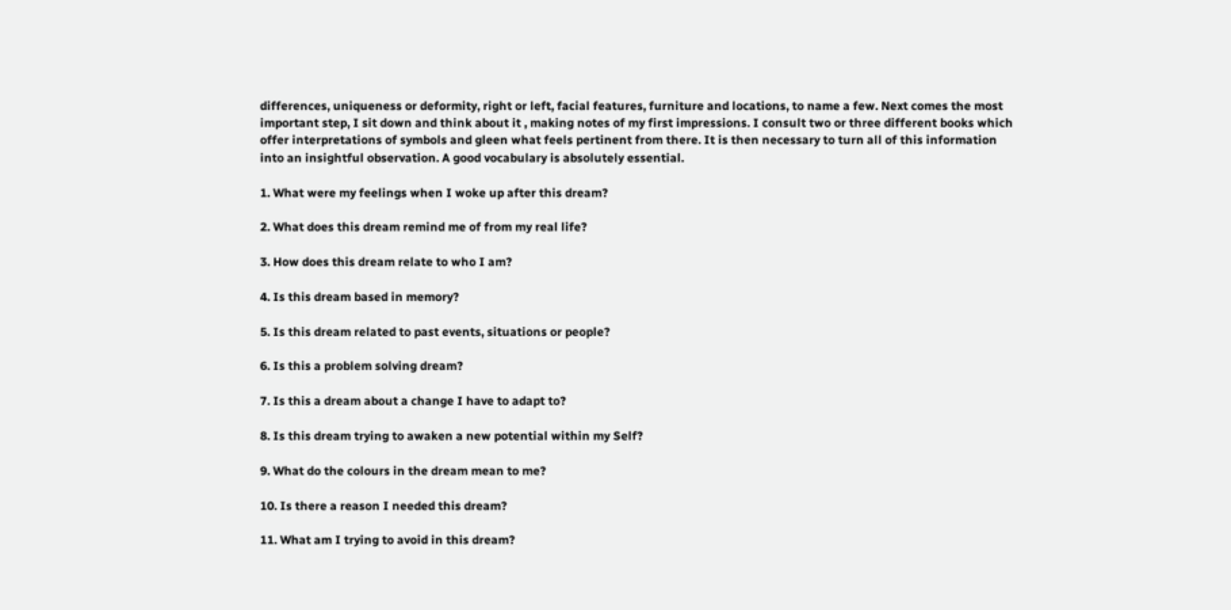differences, uniqueness or deformity, right or left, facial features, furniture and locations, to name a few. Next comes the most important step, I sit down and think about it , making notes of my first impressions. I consult two or three different books which offer interpretations of symbols and gleen what feels pertinent from there. It is then necessary to turn all of this information into an insightful observation. A good vocabulary is absolutely essential.

1. What were my feelings when I woke up after this dream?

2. What does this dream remind me of from my real life?

3. How does this dream relate to who I am?

4. Is this dream based in memory?

5. Is this dream related to past events, situations or people?

6. Is this a problem solving dream?

7. Is this a dream about a change I have to adapt to?

8. Is this dream trying to awaken a new potential within my Self?

9. What do the colours in the dream mean to me?

10. Is there a reason I needed this dream?

11. What am I trying to avoid in this dream?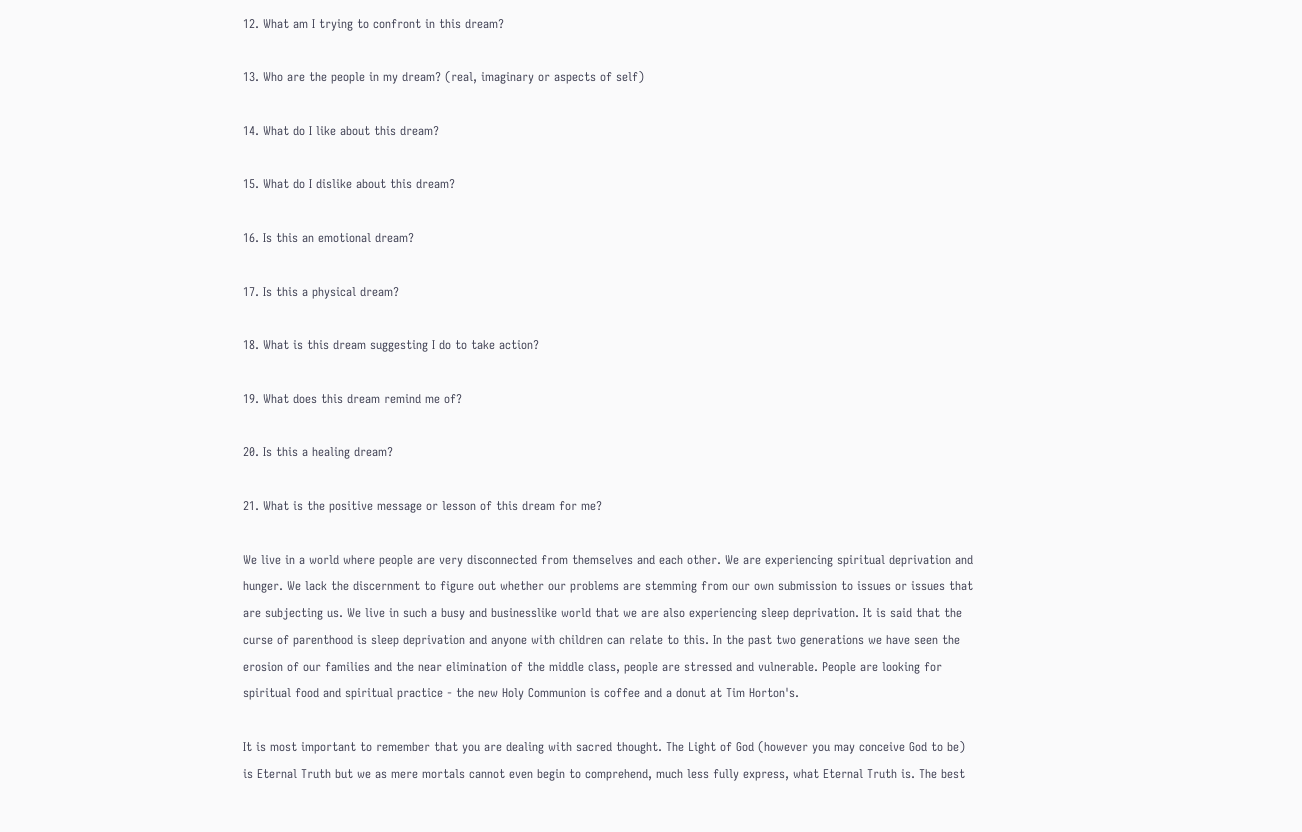12. What am I trying to confront in this dream?

13. Who are the people in my dream? (real, imaginary or aspects of self)

14. What do I like about this dream?

15. What do I dislike about this dream?

16. Is this an emotional dream?

17. Is this a physical dream?

18. What is this dream suggesting I do to take action?

19. What does this dream remind me of?

20. Is this a healing dream?

21. What is the positive message or lesson of this dream for me?

We live in a world where people are very disconnected from themselves and each other. We are experiencing spiritual deprivation and hunger. We lack the discernment to figure out whether our problems are stemming from our own submission to issues or issues that are subjecting us. We live in such a busy and businesslike world that we are also experiencing sleep deprivation. It is said that the curse of parenthood is sleep deprivation and anyone with children can relate to this. In the past two generations we have seen the erosion of our families and the near elimination of the middle class, people are stressed and vulnerable. People are looking for spiritual food and spiritual practice - the new Holy Communion is coffee and a donut at Tim Horton's.

It is most important to remember that you are dealing with sacred thought. The Light of God (however you may conceive God to be) is Eternal Truth but we as mere mortals cannot even begin to comprehend, much less fully express, what Eternal Truth is. The best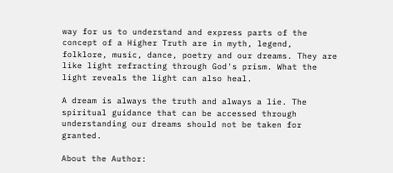way for us to understand and express parts of the concept of a Higher Truth are in myth, legend, folklore, music, dance, poetry and our dreams. They are like light refracting through God's prism. What the light reveals the light can also heal.

A dream is always the truth and always a lie. The spiritual guidance that can be accessed through understanding our dreams should not be taken for granted.

About the Author: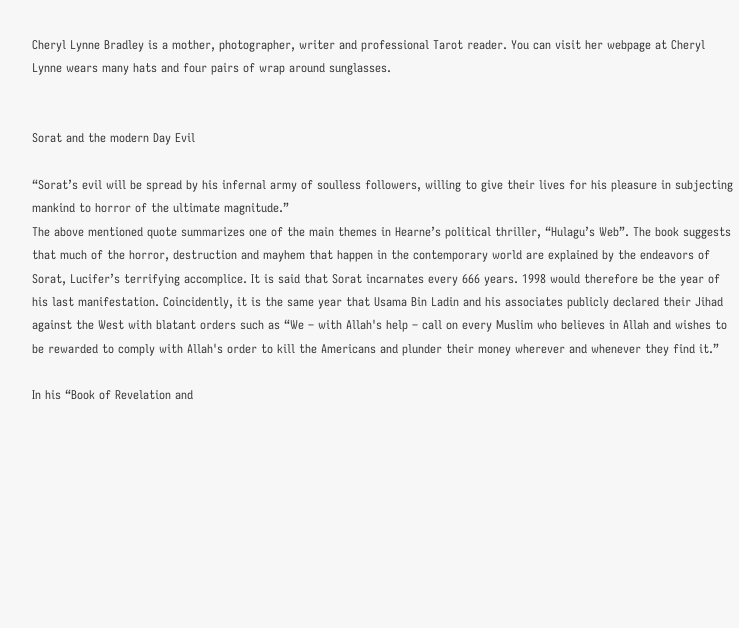Cheryl Lynne Bradley is a mother, photographer, writer and professional Tarot reader. You can visit her webpage at Cheryl Lynne wears many hats and four pairs of wrap around sunglasses.


Sorat and the modern Day Evil

“Sorat’s evil will be spread by his infernal army of soulless followers, willing to give their lives for his pleasure in subjecting mankind to horror of the ultimate magnitude.”
The above mentioned quote summarizes one of the main themes in Hearne’s political thriller, “Hulagu’s Web”. The book suggests that much of the horror, destruction and mayhem that happen in the contemporary world are explained by the endeavors of Sorat, Lucifer’s terrifying accomplice. It is said that Sorat incarnates every 666 years. 1998 would therefore be the year of his last manifestation. Coincidently, it is the same year that Usama Bin Ladin and his associates publicly declared their Jihad against the West with blatant orders such as “We – with Allah's help – call on every Muslim who believes in Allah and wishes to be rewarded to comply with Allah's order to kill the Americans and plunder their money wherever and whenever they find it.”

In his “Book of Revelation and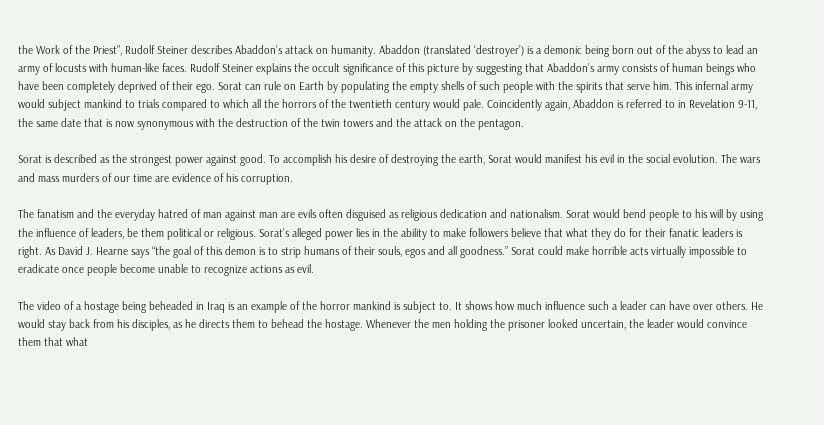the Work of the Priest”, Rudolf Steiner describes Abaddon’s attack on humanity. Abaddon (translated ‘destroyer’) is a demonic being born out of the abyss to lead an army of locusts with human-like faces. Rudolf Steiner explains the occult significance of this picture by suggesting that Abaddon’s army consists of human beings who have been completely deprived of their ego. Sorat can rule on Earth by populating the empty shells of such people with the spirits that serve him. This infernal army would subject mankind to trials compared to which all the horrors of the twentieth century would pale. Coincidently again, Abaddon is referred to in Revelation 9-11, the same date that is now synonymous with the destruction of the twin towers and the attack on the pentagon.

Sorat is described as the strongest power against good. To accomplish his desire of destroying the earth, Sorat would manifest his evil in the social evolution. The wars and mass murders of our time are evidence of his corruption.

The fanatism and the everyday hatred of man against man are evils often disguised as religious dedication and nationalism. Sorat would bend people to his will by using the influence of leaders, be them political or religious. Sorat’s alleged power lies in the ability to make followers believe that what they do for their fanatic leaders is right. As David J. Hearne says “the goal of this demon is to strip humans of their souls, egos and all goodness.” Sorat could make horrible acts virtually impossible to eradicate once people become unable to recognize actions as evil.

The video of a hostage being beheaded in Iraq is an example of the horror mankind is subject to. It shows how much influence such a leader can have over others. He would stay back from his disciples, as he directs them to behead the hostage. Whenever the men holding the prisoner looked uncertain, the leader would convince them that what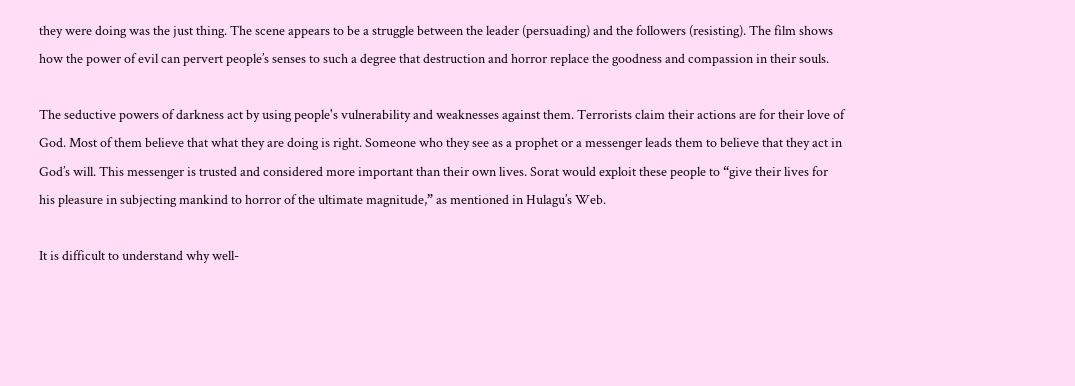they were doing was the just thing. The scene appears to be a struggle between the leader (persuading) and the followers (resisting). The film shows how the power of evil can pervert people’s senses to such a degree that destruction and horror replace the goodness and compassion in their souls.

The seductive powers of darkness act by using people's vulnerability and weaknesses against them. Terrorists claim their actions are for their love of God. Most of them believe that what they are doing is right. Someone who they see as a prophet or a messenger leads them to believe that they act in God’s will. This messenger is trusted and considered more important than their own lives. Sorat would exploit these people to “give their lives for his pleasure in subjecting mankind to horror of the ultimate magnitude,” as mentioned in Hulagu’s Web.

It is difficult to understand why well-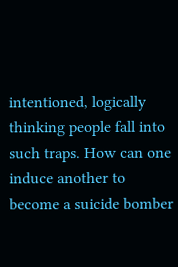intentioned, logically thinking people fall into such traps. How can one induce another to become a suicide bomber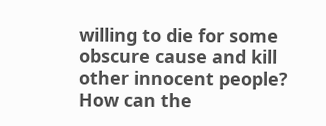willing to die for some obscure cause and kill other innocent people? How can the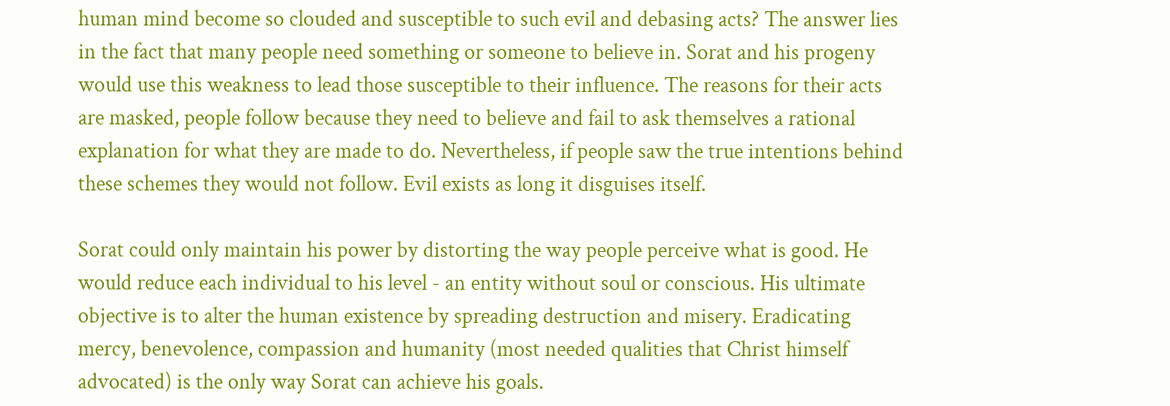human mind become so clouded and susceptible to such evil and debasing acts? The answer lies in the fact that many people need something or someone to believe in. Sorat and his progeny would use this weakness to lead those susceptible to their influence. The reasons for their acts are masked, people follow because they need to believe and fail to ask themselves a rational explanation for what they are made to do. Nevertheless, if people saw the true intentions behind these schemes they would not follow. Evil exists as long it disguises itself.

Sorat could only maintain his power by distorting the way people perceive what is good. He would reduce each individual to his level - an entity without soul or conscious. His ultimate objective is to alter the human existence by spreading destruction and misery. Eradicating mercy, benevolence, compassion and humanity (most needed qualities that Christ himself advocated) is the only way Sorat can achieve his goals.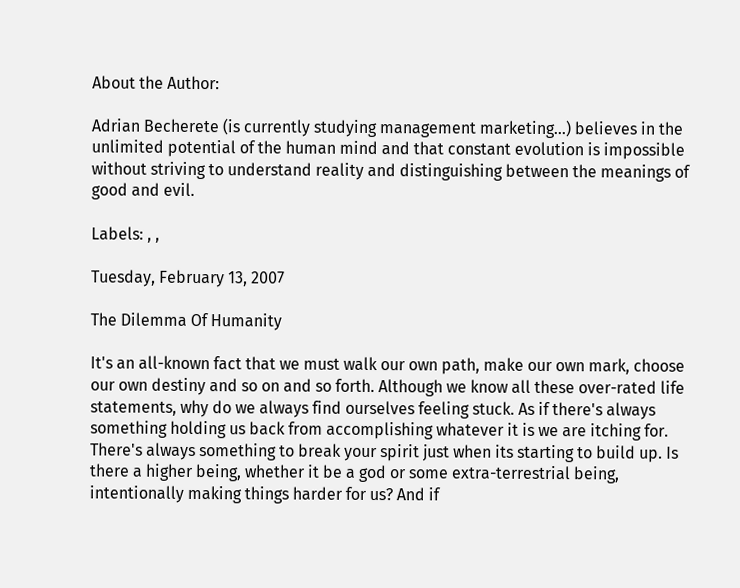About the Author:

Adrian Becherete (is currently studying management marketing...) believes in the unlimited potential of the human mind and that constant evolution is impossible without striving to understand reality and distinguishing between the meanings of good and evil.

Labels: , ,

Tuesday, February 13, 2007

The Dilemma Of Humanity

It's an all-known fact that we must walk our own path, make our own mark, choose our own destiny and so on and so forth. Although we know all these over-rated life statements, why do we always find ourselves feeling stuck. As if there's always something holding us back from accomplishing whatever it is we are itching for. There's always something to break your spirit just when its starting to build up. Is there a higher being, whether it be a god or some extra-terrestrial being, intentionally making things harder for us? And if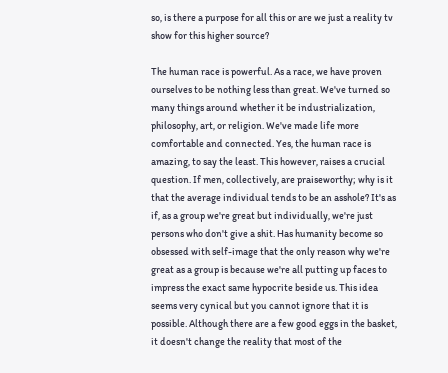so, is there a purpose for all this or are we just a reality tv show for this higher source?

The human race is powerful. As a race, we have proven ourselves to be nothing less than great. We've turned so many things around whether it be industrialization, philosophy, art, or religion. We've made life more comfortable and connected. Yes, the human race is amazing, to say the least. This however, raises a crucial question. If men, collectively, are praiseworthy; why is it that the average individual tends to be an asshole? It's as if, as a group we're great but individually, we're just persons who don't give a shit. Has humanity become so obsessed with self-image that the only reason why we're great as a group is because we're all putting up faces to impress the exact same hypocrite beside us. This idea seems very cynical but you cannot ignore that it is possible. Although there are a few good eggs in the basket, it doesn't change the reality that most of the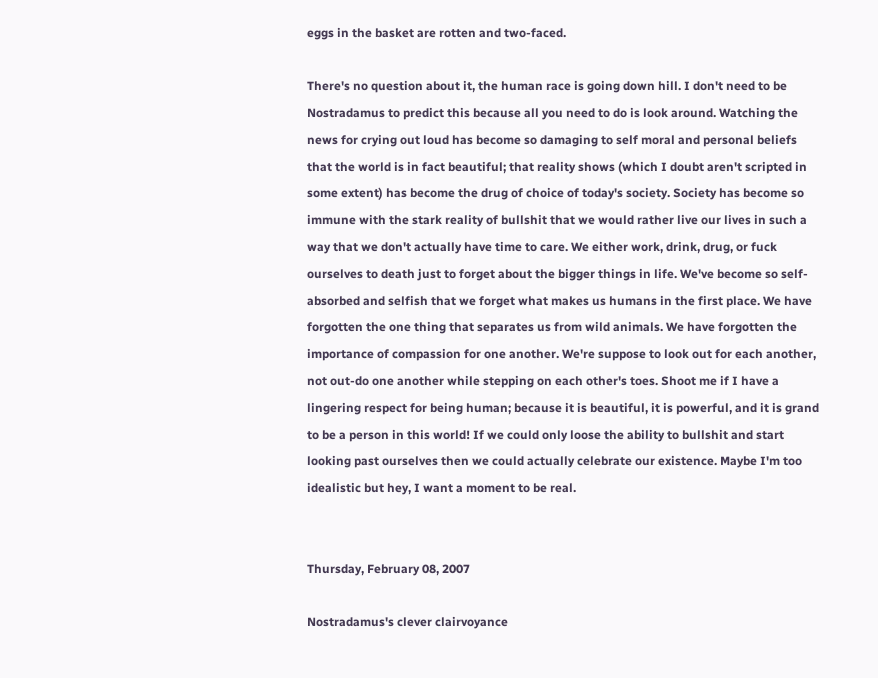eggs in the basket are rotten and two-faced.

There's no question about it, the human race is going down hill. I don't need to be Nostradamus to predict this because all you need to do is look around. Watching the news for crying out loud has become so damaging to self moral and personal beliefs that the world is in fact beautiful; that reality shows (which I doubt aren't scripted in some extent) has become the drug of choice of today's society. Society has become so immune with the stark reality of bullshit that we would rather live our lives in such a way that we don't actually have time to care. We either work, drink, drug, or fuck ourselves to death just to forget about the bigger things in life. We've become so self-absorbed and selfish that we forget what makes us humans in the first place. We have forgotten the one thing that separates us from wild animals. We have forgotten the importance of compassion for one another. We're suppose to look out for each another, not out-do one another while stepping on each other's toes. Shoot me if I have a lingering respect for being human; because it is beautiful, it is powerful, and it is grand to be a person in this world! If we could only loose the ability to bullshit and start looking past ourselves then we could actually celebrate our existence. Maybe I'm too idealistic but hey, I want a moment to be real.


Thursday, February 08, 2007

Nostradamus's clever clairvoyance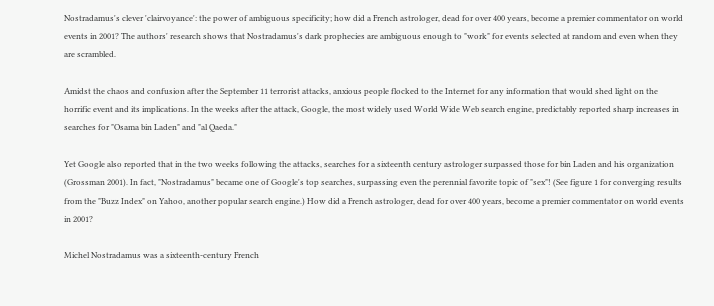Nostradamus's clever 'clairvoyance': the power of ambiguous specificity; how did a French astrologer, dead for over 400 years, become a premier commentator on world events in 2001? The authors' research shows that Nostradamus's dark prophecies are ambiguous enough to "work" for events selected at random and even when they are scrambled.

Amidst the chaos and confusion after the September 11 terrorist attacks, anxious people flocked to the Internet for any information that would shed light on the horrific event and its implications. In the weeks after the attack, Google, the most widely used World Wide Web search engine, predictably reported sharp increases in searches for "Osama bin Laden" and "al Qaeda."

Yet Google also reported that in the two weeks following the attacks, searches for a sixteenth century astrologer surpassed those for bin Laden and his organization (Grossman 2001). In fact, "Nostradamus" became one of Google's top searches, surpassing even the perennial favorite topic of "sex"! (See figure 1 for converging results from the "Buzz Index" on Yahoo, another popular search engine.) How did a French astrologer, dead for over 400 years, become a premier commentator on world events in 2001?

Michel Nostradamus was a sixteenth-century French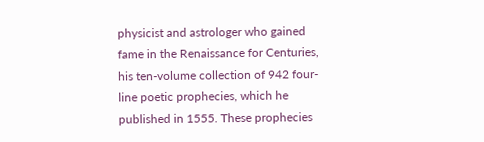physicist and astrologer who gained fame in the Renaissance for Centuries, his ten-volume collection of 942 four-line poetic prophecies, which he published in 1555. These prophecies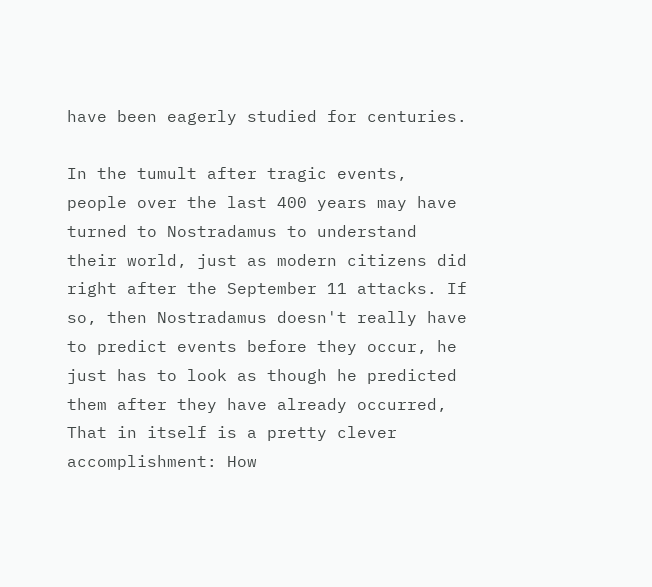have been eagerly studied for centuries.

In the tumult after tragic events, people over the last 400 years may have turned to Nostradamus to understand their world, just as modern citizens did right after the September 11 attacks. If so, then Nostradamus doesn't really have to predict events before they occur, he just has to look as though he predicted them after they have already occurred, That in itself is a pretty clever accomplishment: How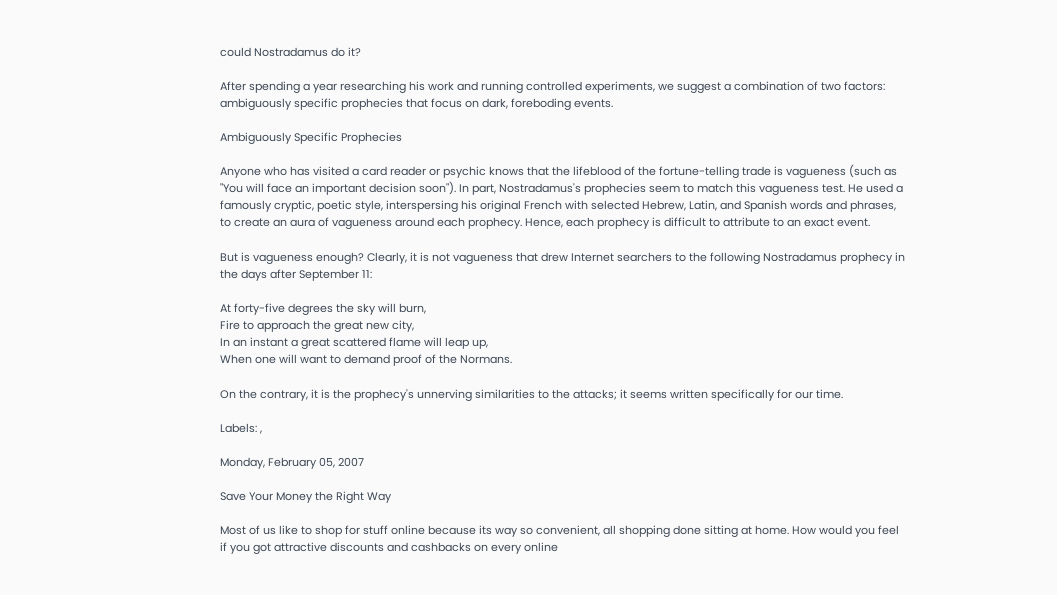could Nostradamus do it?

After spending a year researching his work and running controlled experiments, we suggest a combination of two factors: ambiguously specific prophecies that focus on dark, foreboding events.

Ambiguously Specific Prophecies

Anyone who has visited a card reader or psychic knows that the lifeblood of the fortune-telling trade is vagueness (such as "You will face an important decision soon"). In part, Nostradamus's prophecies seem to match this vagueness test. He used a famously cryptic, poetic style, interspersing his original French with selected Hebrew, Latin, and Spanish words and phrases, to create an aura of vagueness around each prophecy. Hence, each prophecy is difficult to attribute to an exact event.

But is vagueness enough? Clearly, it is not vagueness that drew Internet searchers to the following Nostradamus prophecy in the days after September 11:

At forty-five degrees the sky will burn,
Fire to approach the great new city,
In an instant a great scattered flame will leap up,
When one will want to demand proof of the Normans.

On the contrary, it is the prophecy's unnerving similarities to the attacks; it seems written specifically for our time.

Labels: ,

Monday, February 05, 2007

Save Your Money the Right Way

Most of us like to shop for stuff online because its way so convenient, all shopping done sitting at home. How would you feel if you got attractive discounts and cashbacks on every online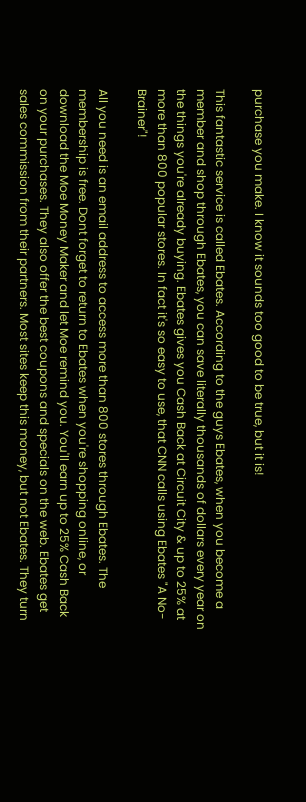purchase you make. I know it sounds too good to be true, but it is!

This fantastic service is called Ebates. According to the guys Ebates, when you become a member and shop through Ebates, you can save literally thousands of dollars every year on the things you're already buying. Ebates gives you Cash Back at Circuit City & up to 25% at more than 800 popular stores. In fact it's so easy to use, that CNN calls using Ebates "A No-Brainer"!

All you need is an email address to access more than 800 stores through Ebates. The membership is free. Dont forget to return to Ebates when you're shopping online, or download the Moe Money Maker and let Moe remind you. You'll earn up to 25% Cash Back on your purchases. They also offer the best coupons and specials on the web. Ebates get sales commission from their partners. Most sites keep this money, but not Ebates. They turn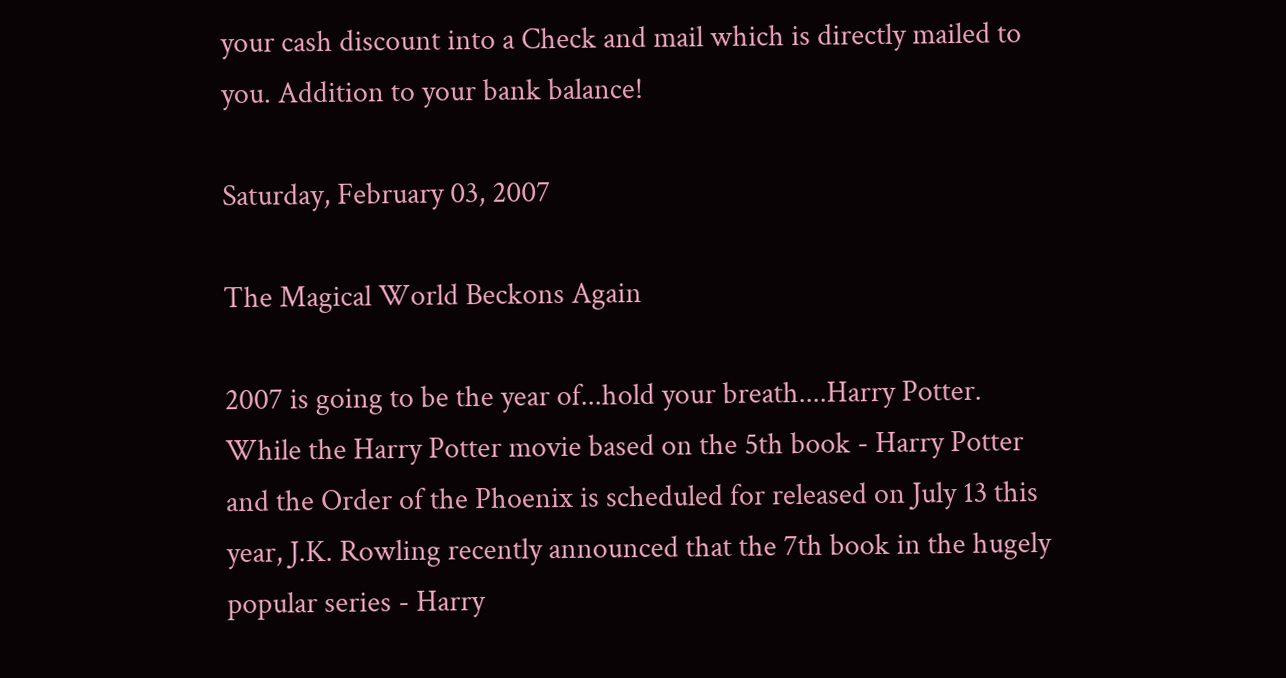your cash discount into a Check and mail which is directly mailed to you. Addition to your bank balance!

Saturday, February 03, 2007

The Magical World Beckons Again

2007 is going to be the year of...hold your breath....Harry Potter. While the Harry Potter movie based on the 5th book - Harry Potter and the Order of the Phoenix is scheduled for released on July 13 this year, J.K. Rowling recently announced that the 7th book in the hugely popular series - Harry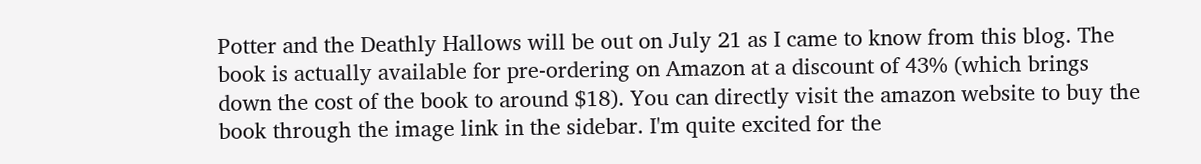Potter and the Deathly Hallows will be out on July 21 as I came to know from this blog. The book is actually available for pre-ordering on Amazon at a discount of 43% (which brings down the cost of the book to around $18). You can directly visit the amazon website to buy the book through the image link in the sidebar. I'm quite excited for the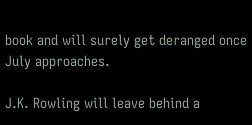book and will surely get deranged once July approaches.

J.K. Rowling will leave behind a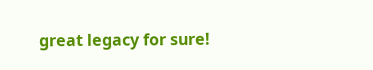great legacy for sure!